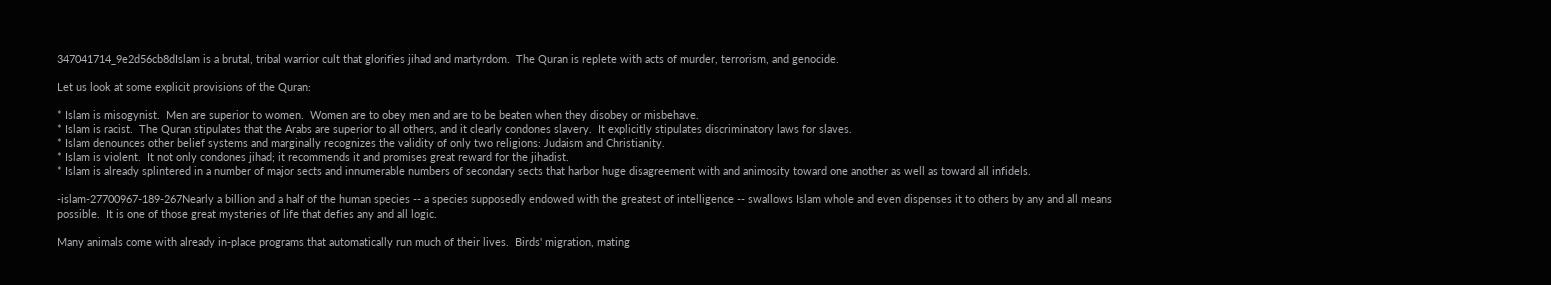347041714_9e2d56cb8dIslam is a brutal, tribal warrior cult that glorifies jihad and martyrdom.  The Quran is replete with acts of murder, terrorism, and genocide.

Let us look at some explicit provisions of the Quran:

* Islam is misogynist.  Men are superior to women.  Women are to obey men and are to be beaten when they disobey or misbehave.
* Islam is racist.  The Quran stipulates that the Arabs are superior to all others, and it clearly condones slavery.  It explicitly stipulates discriminatory laws for slaves.
* Islam denounces other belief systems and marginally recognizes the validity of only two religions: Judaism and Christianity.
* Islam is violent.  It not only condones jihad; it recommends it and promises great reward for the jihadist.
* Islam is already splintered in a number of major sects and innumerable numbers of secondary sects that harbor huge disagreement with and animosity toward one another as well as toward all infidels.

-islam-27700967-189-267Nearly a billion and a half of the human species -- a species supposedly endowed with the greatest of intelligence -- swallows Islam whole and even dispenses it to others by any and all means possible.  It is one of those great mysteries of life that defies any and all logic.

Many animals come with already in-place programs that automatically run much of their lives.  Birds' migration, mating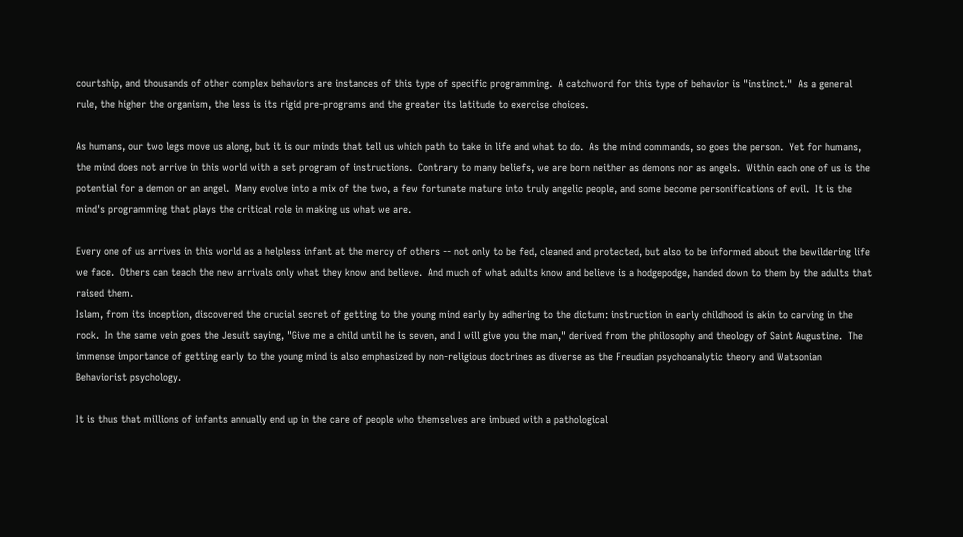courtship, and thousands of other complex behaviors are instances of this type of specific programming.  A catchword for this type of behavior is "instinct."  As a general rule, the higher the organism, the less is its rigid pre-programs and the greater its latitude to exercise choices.

As humans, our two legs move us along, but it is our minds that tell us which path to take in life and what to do.  As the mind commands, so goes the person.  Yet for humans, the mind does not arrive in this world with a set program of instructions.  Contrary to many beliefs, we are born neither as demons nor as angels.  Within each one of us is the potential for a demon or an angel.  Many evolve into a mix of the two, a few fortunate mature into truly angelic people, and some become personifications of evil.  It is the mind's programming that plays the critical role in making us what we are.

Every one of us arrives in this world as a helpless infant at the mercy of others -- not only to be fed, cleaned and protected, but also to be informed about the bewildering life we face.  Others can teach the new arrivals only what they know and believe.  And much of what adults know and believe is a hodgepodge, handed down to them by the adults that raised them.
Islam, from its inception, discovered the crucial secret of getting to the young mind early by adhering to the dictum: instruction in early childhood is akin to carving in the rock.  In the same vein goes the Jesuit saying, "Give me a child until he is seven, and I will give you the man," derived from the philosophy and theology of Saint Augustine.  The immense importance of getting early to the young mind is also emphasized by non-religious doctrines as diverse as the Freudian psychoanalytic theory and Watsonian Behaviorist psychology.

It is thus that millions of infants annually end up in the care of people who themselves are imbued with a pathological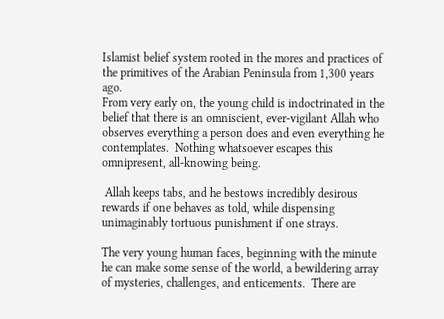Islamist belief system rooted in the mores and practices of the primitives of the Arabian Peninsula from 1,300 years ago.
From very early on, the young child is indoctrinated in the belief that there is an omniscient, ever-vigilant Allah who observes everything a person does and even everything he contemplates.  Nothing whatsoever escapes this omnipresent, all-knowing being.

 Allah keeps tabs, and he bestows incredibly desirous rewards if one behaves as told, while dispensing unimaginably tortuous punishment if one strays.

The very young human faces, beginning with the minute he can make some sense of the world, a bewildering array of mysteries, challenges, and enticements.  There are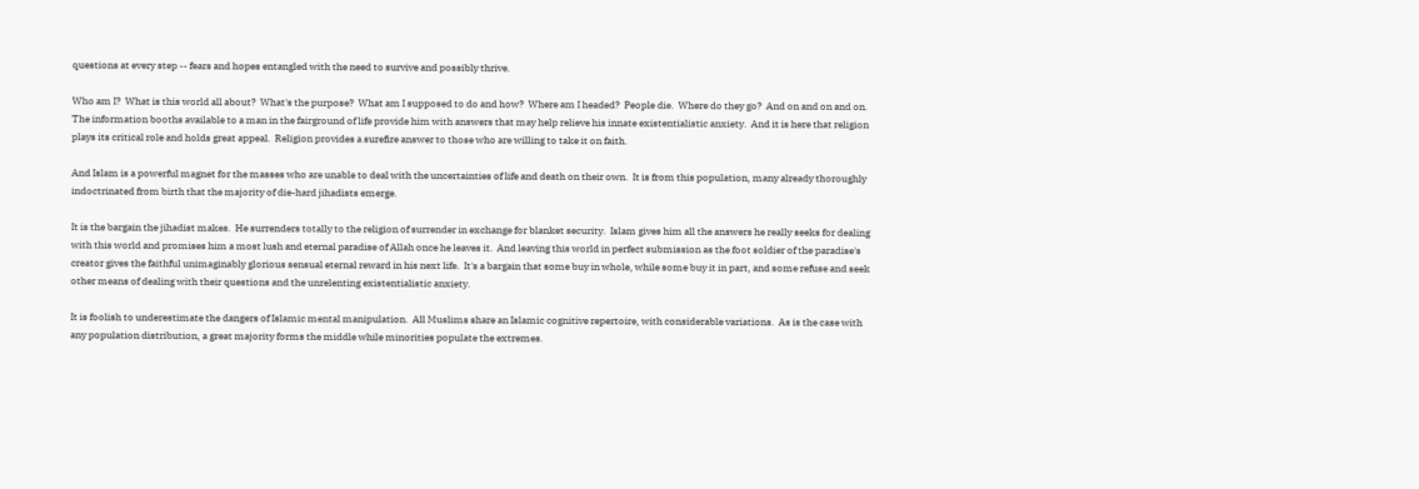questions at every step -- fears and hopes entangled with the need to survive and possibly thrive.

Who am I?  What is this world all about?  What's the purpose?  What am I supposed to do and how?  Where am I headed?  People die.  Where do they go?  And on and on and on. The information booths available to a man in the fairground of life provide him with answers that may help relieve his innate existentialistic anxiety.  And it is here that religion plays its critical role and holds great appeal.  Religion provides a surefire answer to those who are willing to take it on faith.

And Islam is a powerful magnet for the masses who are unable to deal with the uncertainties of life and death on their own.  It is from this population, many already thoroughly indoctrinated from birth that the majority of die-hard jihadists emerge.

It is the bargain the jihadist makes.  He surrenders totally to the religion of surrender in exchange for blanket security.  Islam gives him all the answers he really seeks for dealing with this world and promises him a most lush and eternal paradise of Allah once he leaves it.  And leaving this world in perfect submission as the foot soldier of the paradise's creator gives the faithful unimaginably glorious sensual eternal reward in his next life.  It's a bargain that some buy in whole, while some buy it in part, and some refuse and seek other means of dealing with their questions and the unrelenting existentialistic anxiety.

It is foolish to underestimate the dangers of Islamic mental manipulation.  All Muslims share an Islamic cognitive repertoire, with considerable variations.  As is the case with any population distribution, a great majority forms the middle while minorities populate the extremes.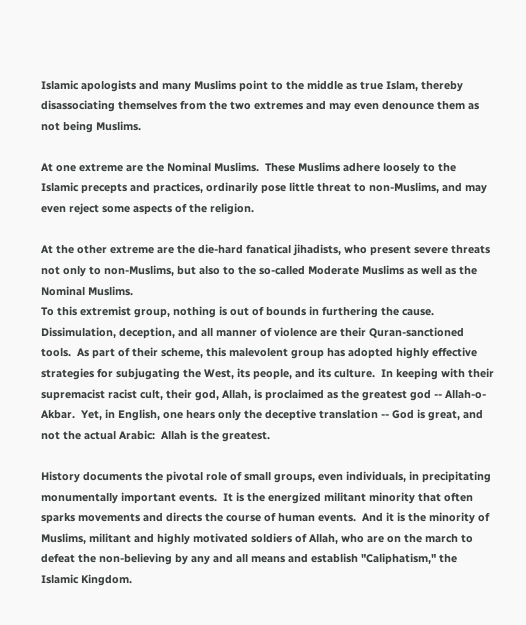Islamic apologists and many Muslims point to the middle as true Islam, thereby disassociating themselves from the two extremes and may even denounce them as not being Muslims.

At one extreme are the Nominal Muslims.  These Muslims adhere loosely to the Islamic precepts and practices, ordinarily pose little threat to non-Muslims, and may even reject some aspects of the religion.

At the other extreme are the die-hard fanatical jihadists, who present severe threats not only to non-Muslims, but also to the so-called Moderate Muslims as well as the Nominal Muslims.
To this extremist group, nothing is out of bounds in furthering the cause.  Dissimulation, deception, and all manner of violence are their Quran-sanctioned tools.  As part of their scheme, this malevolent group has adopted highly effective strategies for subjugating the West, its people, and its culture.  In keeping with their supremacist racist cult, their god, Allah, is proclaimed as the greatest god -- Allah-o-Akbar.  Yet, in English, one hears only the deceptive translation -- God is great, and not the actual Arabic:  Allah is the greatest.

History documents the pivotal role of small groups, even individuals, in precipitating monumentally important events.  It is the energized militant minority that often sparks movements and directs the course of human events.  And it is the minority of Muslims, militant and highly motivated soldiers of Allah, who are on the march to defeat the non-believing by any and all means and establish "Caliphatism," the Islamic Kingdom.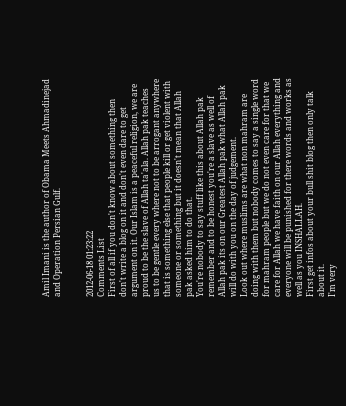Amil Imani is the author of Obama Meets Ahmadinejad and Operation Persian Gulf.


2012-06-18 01:23:22
Comments List
First of all if you don't know about something then don't write a blog on it and don't even dare to get argument on it. Our Islam is a peaceful religion, we are proud to be the slave of Allah ta'ala. Allah pak teaches us to be gentle every where not to be arrogant anywhere that is something else that people kill or get violent with someone or something but it doesn't mean that Allah pak asked him to do that.
You're nobody to say stuff like this about Allah pak remember and to be honest you're a slave as well of Allah pak its on our Greatest Allah pak what Allah pak will do with you on the day of judgement.
Look out where muslims are what non mahram are doing with them but nobody comes to say a single word for mahram people but we do not even care for that we care for Allah we have faith on our Allah everything and everyone will be punished for there words and works as well as you INSHALLAH.
First get infos about your bull shit blog then only talk about it.
I'm very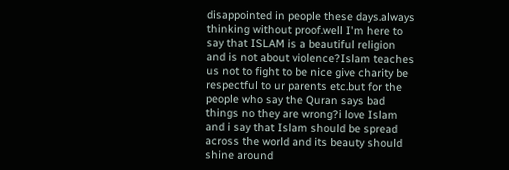disappointed in people these days.always thinking without proof.well I'm here to say that ISLAM is a beautiful religion and is not about violence?Islam teaches us not to fight to be nice give charity be respectful to ur parents etc.but for the people who say the Quran says bad things no they are wrong?i love Islam and i say that Islam should be spread across the world and its beauty should shine around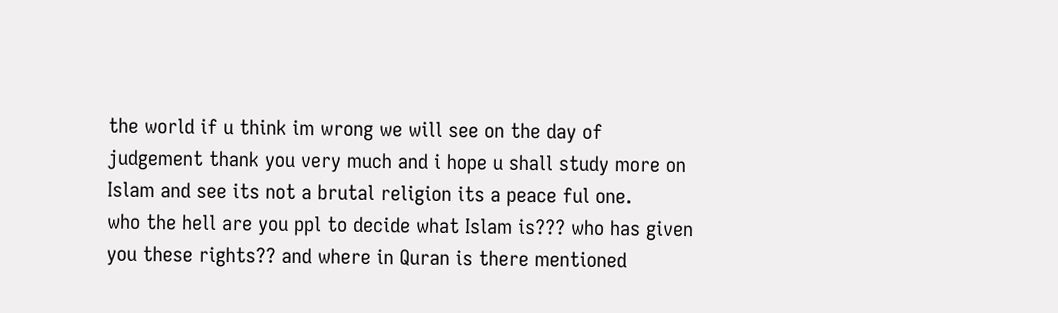the world if u think im wrong we will see on the day of judgement thank you very much and i hope u shall study more on Islam and see its not a brutal religion its a peace ful one.
who the hell are you ppl to decide what Islam is??? who has given you these rights?? and where in Quran is there mentioned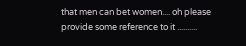that men can bet women.... oh please provide some reference to it ..........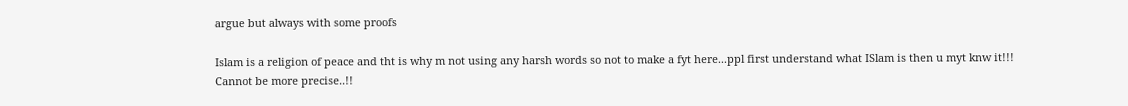argue but always with some proofs

Islam is a religion of peace and tht is why m not using any harsh words so not to make a fyt here...ppl first understand what ISlam is then u myt knw it!!!
Cannot be more precise..!!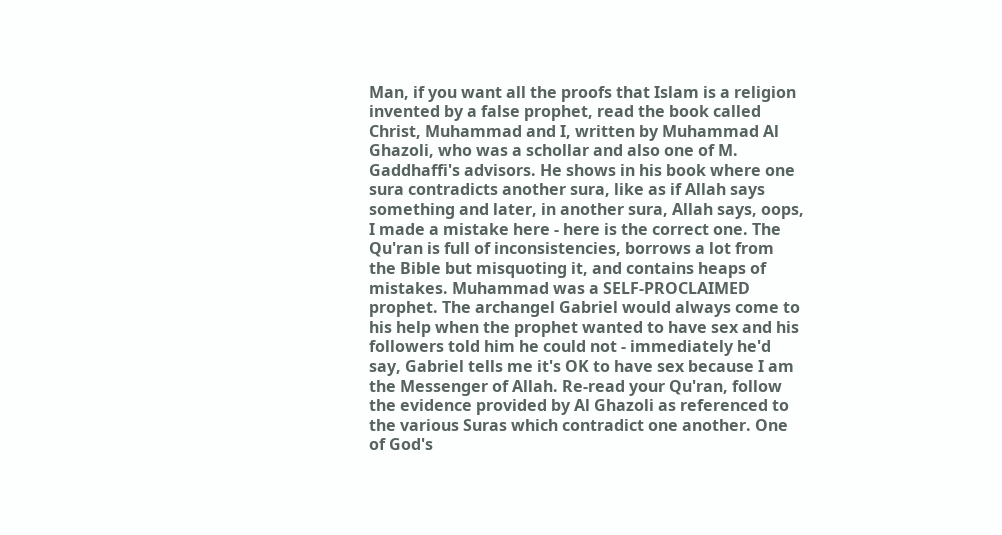Man, if you want all the proofs that Islam is a religion invented by a false prophet, read the book called Christ, Muhammad and I, written by Muhammad Al Ghazoli, who was a schollar and also one of M. Gaddhaffi's advisors. He shows in his book where one sura contradicts another sura, like as if Allah says something and later, in another sura, Allah says, oops, I made a mistake here - here is the correct one. The Qu'ran is full of inconsistencies, borrows a lot from the Bible but misquoting it, and contains heaps of mistakes. Muhammad was a SELF-PROCLAIMED prophet. The archangel Gabriel would always come to his help when the prophet wanted to have sex and his followers told him he could not - immediately he'd say, Gabriel tells me it's OK to have sex because I am the Messenger of Allah. Re-read your Qu'ran, follow the evidence provided by Al Ghazoli as referenced to the various Suras which contradict one another. One of God's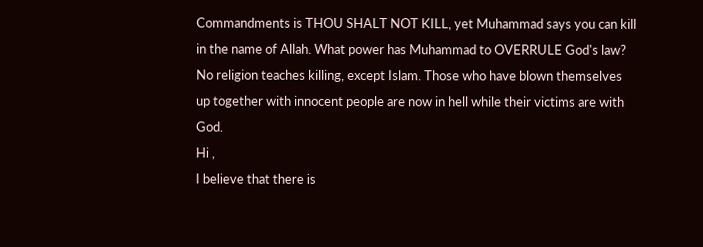Commandments is THOU SHALT NOT KILL, yet Muhammad says you can kill in the name of Allah. What power has Muhammad to OVERRULE God's law? No religion teaches killing, except Islam. Those who have blown themselves up together with innocent people are now in hell while their victims are with God.
Hi ,
I believe that there is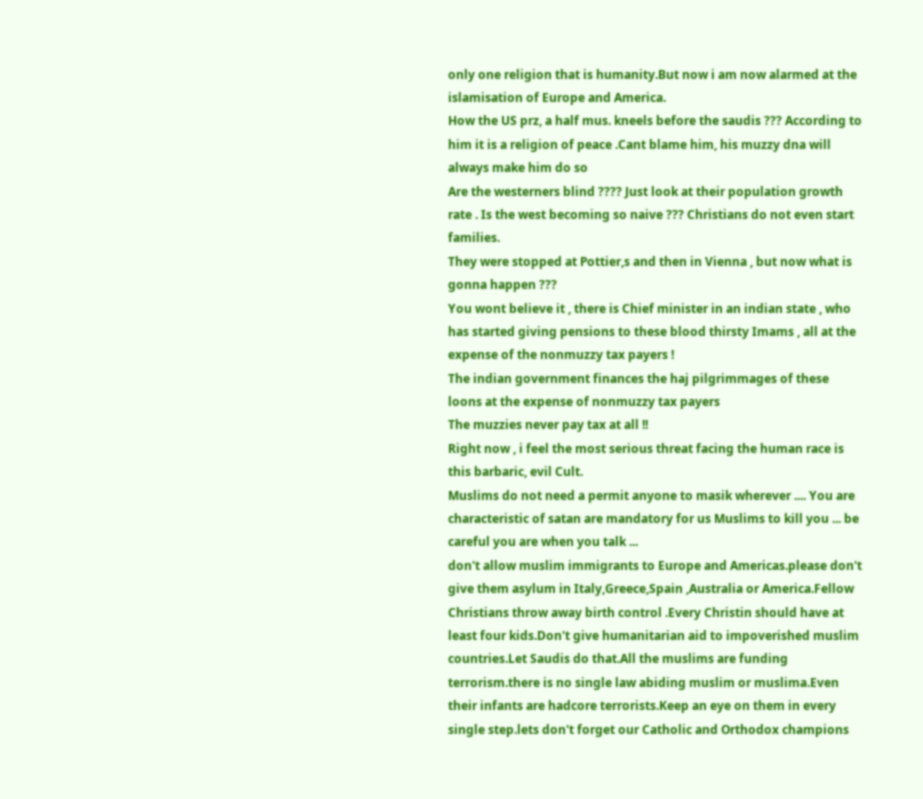only one religion that is humanity.But now i am now alarmed at the islamisation of Europe and America.
How the US prz, a half mus. kneels before the saudis ??? According to him it is a religion of peace .Cant blame him, his muzzy dna will always make him do so
Are the westerners blind ???? Just look at their population growth rate . Is the west becoming so naive ??? Christians do not even start families.
They were stopped at Pottier,s and then in Vienna , but now what is gonna happen ???
You wont believe it , there is Chief minister in an indian state , who has started giving pensions to these blood thirsty Imams , all at the expense of the nonmuzzy tax payers !
The indian government finances the haj pilgrimmages of these loons at the expense of nonmuzzy tax payers
The muzzies never pay tax at all !!
Right now , i feel the most serious threat facing the human race is this barbaric, evil Cult.
Muslims do not need a permit anyone to masik wherever .... You are characteristic of satan are mandatory for us Muslims to kill you ... be careful you are when you talk ...
don't allow muslim immigrants to Europe and Americas.please don't give them asylum in Italy,Greece,Spain ,Australia or America.Fellow Christians throw away birth control .Every Christin should have at least four kids.Don't give humanitarian aid to impoverished muslim countries.Let Saudis do that.All the muslims are funding terrorism.there is no single law abiding muslim or muslima.Even their infants are hadcore terrorists.Keep an eye on them in every single step.lets don't forget our Catholic and Orthodox champions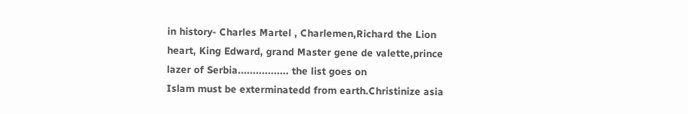in history- Charles Martel , Charlemen,Richard the Lion heart, King Edward, grand Master gene de valette,prince lazer of Serbia................. the list goes on
Islam must be exterminatedd from earth.Christinize asia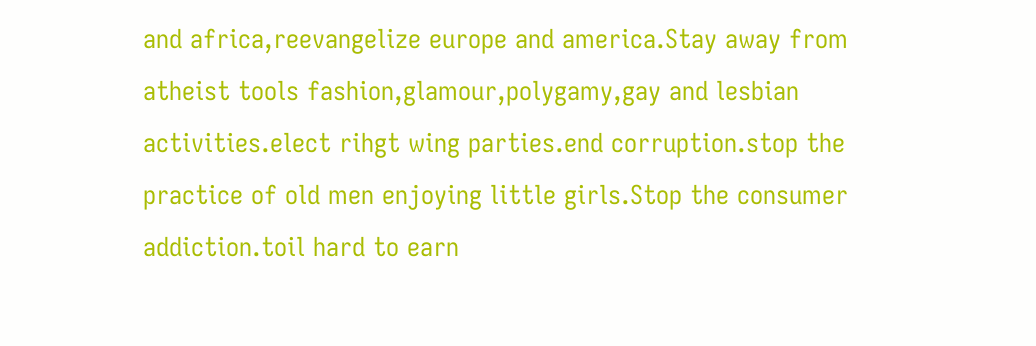and africa,reevangelize europe and america.Stay away from atheist tools fashion,glamour,polygamy,gay and lesbian activities.elect rihgt wing parties.end corruption.stop the practice of old men enjoying little girls.Stop the consumer addiction.toil hard to earn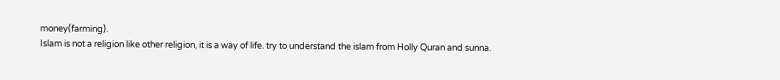money(farming).
Islam is not a religion like other religion, it is a way of life. try to understand the islam from Holly Quran and sunna.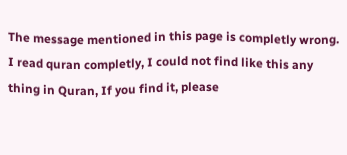The message mentioned in this page is completly wrong. I read quran completly, I could not find like this any thing in Quran, If you find it, please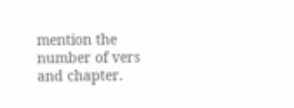mention the number of vers and chapter.